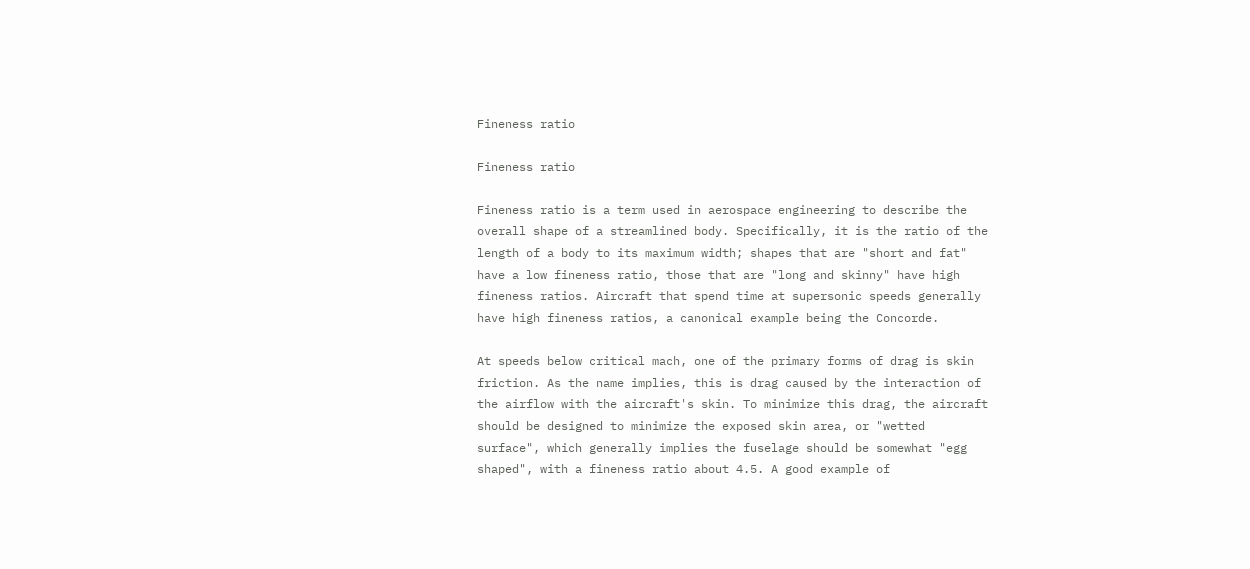Fineness ratio

Fineness ratio

Fineness ratio is a term used in aerospace engineering to describe the overall shape of a streamlined body. Specifically, it is the ratio of the length of a body to its maximum width; shapes that are "short and fat" have a low fineness ratio, those that are "long and skinny" have high fineness ratios. Aircraft that spend time at supersonic speeds generally have high fineness ratios, a canonical example being the Concorde.

At speeds below critical mach, one of the primary forms of drag is skin friction. As the name implies, this is drag caused by the interaction of the airflow with the aircraft's skin. To minimize this drag, the aircraft should be designed to minimize the exposed skin area, or "wetted surface", which generally implies the fuselage should be somewhat "egg shaped", with a fineness ratio about 4.5. A good example of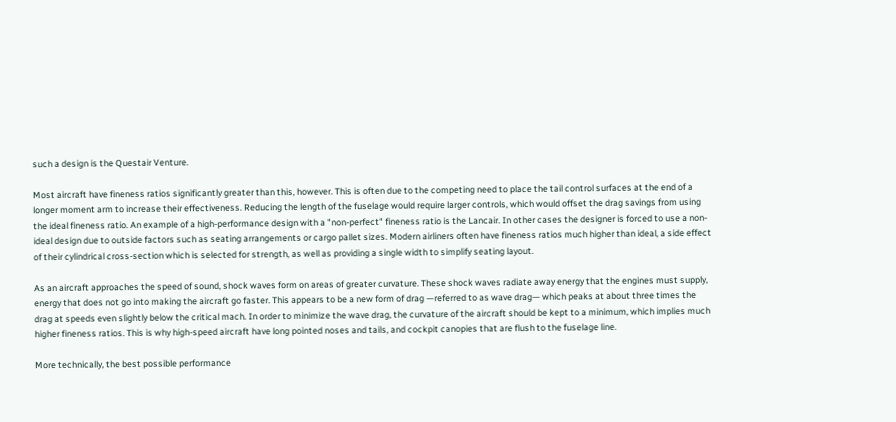such a design is the Questair Venture.

Most aircraft have fineness ratios significantly greater than this, however. This is often due to the competing need to place the tail control surfaces at the end of a longer moment arm to increase their effectiveness. Reducing the length of the fuselage would require larger controls, which would offset the drag savings from using the ideal fineness ratio. An example of a high-performance design with a "non-perfect" fineness ratio is the Lancair. In other cases the designer is forced to use a non-ideal design due to outside factors such as seating arrangements or cargo pallet sizes. Modern airliners often have fineness ratios much higher than ideal, a side effect of their cylindrical cross-section which is selected for strength, as well as providing a single width to simplify seating layout.

As an aircraft approaches the speed of sound, shock waves form on areas of greater curvature. These shock waves radiate away energy that the engines must supply, energy that does not go into making the aircraft go faster. This appears to be a new form of drag —referred to as wave drag— which peaks at about three times the drag at speeds even slightly below the critical mach. In order to minimize the wave drag, the curvature of the aircraft should be kept to a minimum, which implies much higher fineness ratios. This is why high-speed aircraft have long pointed noses and tails, and cockpit canopies that are flush to the fuselage line.

More technically, the best possible performance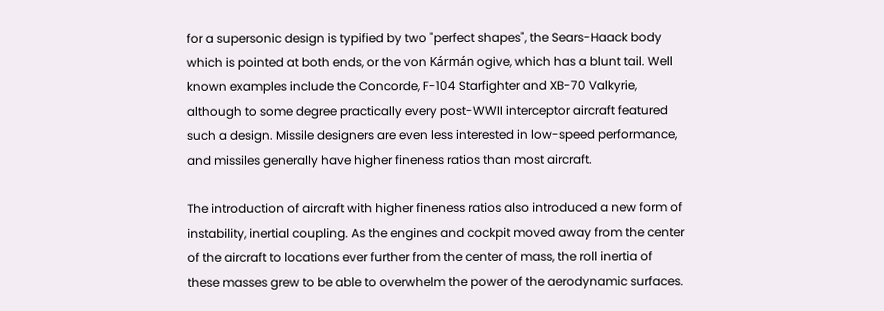for a supersonic design is typified by two "perfect shapes", the Sears-Haack body which is pointed at both ends, or the von Kármán ogive, which has a blunt tail. Well known examples include the Concorde, F-104 Starfighter and XB-70 Valkyrie, although to some degree practically every post-WWII interceptor aircraft featured such a design. Missile designers are even less interested in low-speed performance, and missiles generally have higher fineness ratios than most aircraft.

The introduction of aircraft with higher fineness ratios also introduced a new form of instability, inertial coupling. As the engines and cockpit moved away from the center of the aircraft to locations ever further from the center of mass, the roll inertia of these masses grew to be able to overwhelm the power of the aerodynamic surfaces.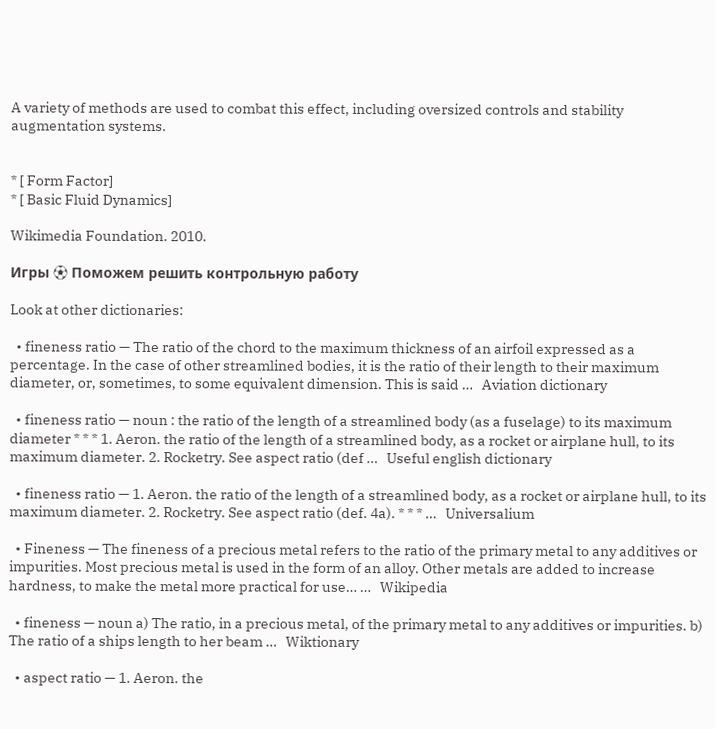A variety of methods are used to combat this effect, including oversized controls and stability augmentation systems.


* [ Form Factor]
* [ Basic Fluid Dynamics]

Wikimedia Foundation. 2010.

Игры ⚽ Поможем решить контрольную работу

Look at other dictionaries:

  • fineness ratio — The ratio of the chord to the maximum thickness of an airfoil expressed as a percentage. In the case of other streamlined bodies, it is the ratio of their length to their maximum diameter, or, sometimes, to some equivalent dimension. This is said …   Aviation dictionary

  • fineness ratio — noun : the ratio of the length of a streamlined body (as a fuselage) to its maximum diameter * * * 1. Aeron. the ratio of the length of a streamlined body, as a rocket or airplane hull, to its maximum diameter. 2. Rocketry. See aspect ratio (def …   Useful english dictionary

  • fineness ratio — 1. Aeron. the ratio of the length of a streamlined body, as a rocket or airplane hull, to its maximum diameter. 2. Rocketry. See aspect ratio (def. 4a). * * * …   Universalium

  • Fineness — The fineness of a precious metal refers to the ratio of the primary metal to any additives or impurities. Most precious metal is used in the form of an alloy. Other metals are added to increase hardness, to make the metal more practical for use… …   Wikipedia

  • fineness — noun a) The ratio, in a precious metal, of the primary metal to any additives or impurities. b) The ratio of a ships length to her beam …   Wiktionary

  • aspect ratio — 1. Aeron. the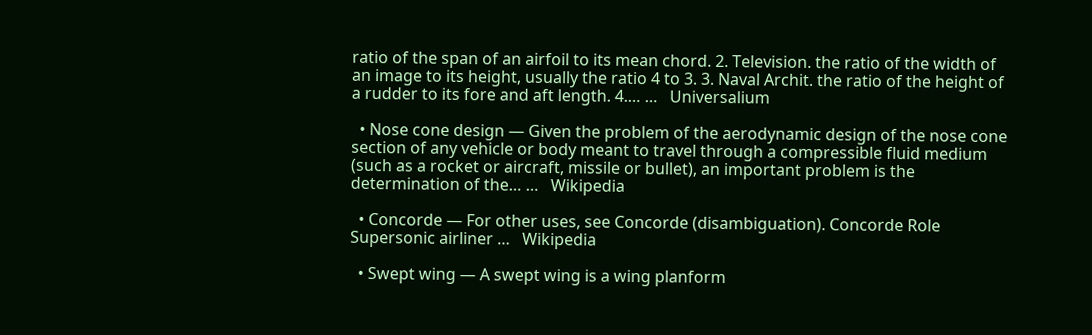ratio of the span of an airfoil to its mean chord. 2. Television. the ratio of the width of an image to its height, usually the ratio 4 to 3. 3. Naval Archit. the ratio of the height of a rudder to its fore and aft length. 4.… …   Universalium

  • Nose cone design — Given the problem of the aerodynamic design of the nose cone section of any vehicle or body meant to travel through a compressible fluid medium (such as a rocket or aircraft, missile or bullet), an important problem is the determination of the… …   Wikipedia

  • Concorde — For other uses, see Concorde (disambiguation). Concorde Role Supersonic airliner …   Wikipedia

  • Swept wing — A swept wing is a wing planform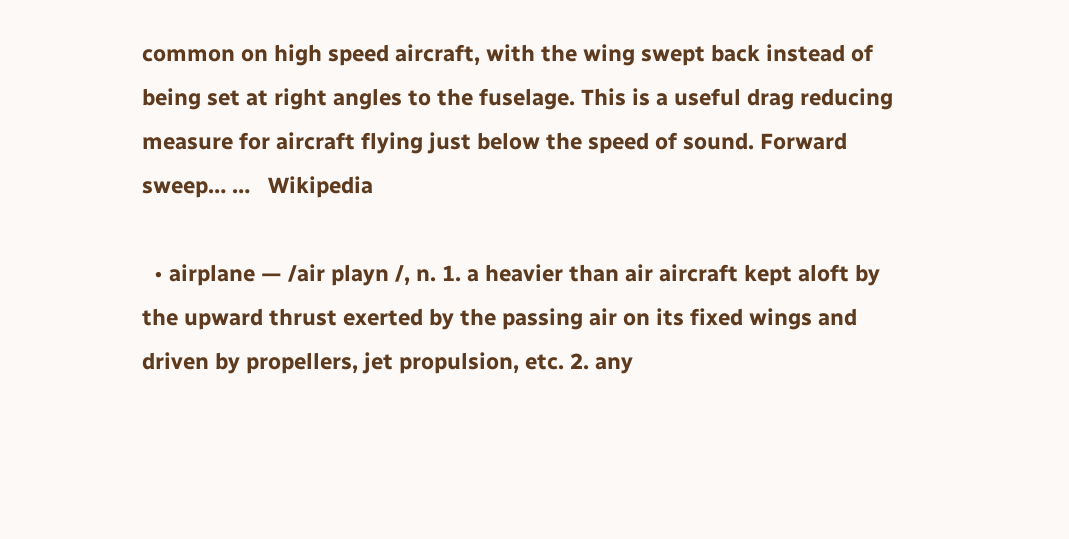common on high speed aircraft, with the wing swept back instead of being set at right angles to the fuselage. This is a useful drag reducing measure for aircraft flying just below the speed of sound. Forward sweep… …   Wikipedia

  • airplane — /air playn /, n. 1. a heavier than air aircraft kept aloft by the upward thrust exerted by the passing air on its fixed wings and driven by propellers, jet propulsion, etc. 2. any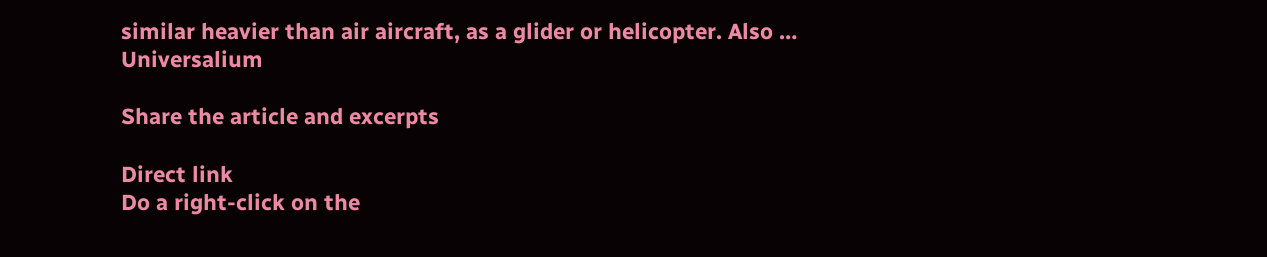similar heavier than air aircraft, as a glider or helicopter. Also …   Universalium

Share the article and excerpts

Direct link
Do a right-click on the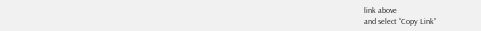link above
and select “Copy Link”